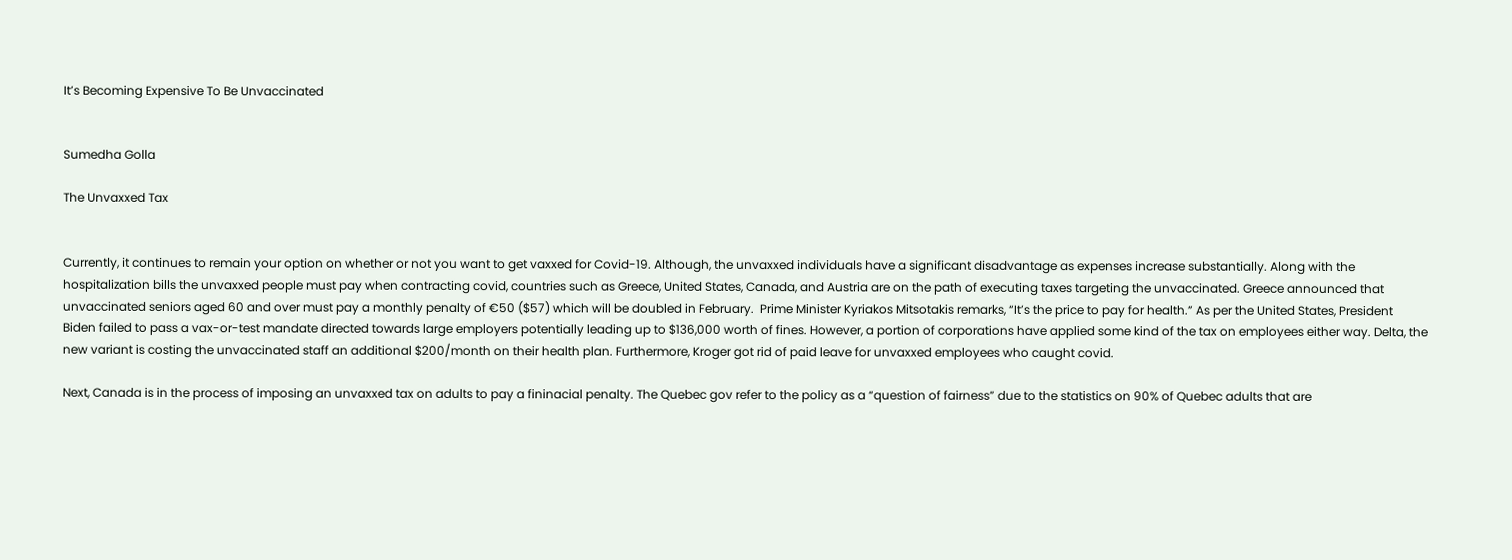It’s Becoming Expensive To Be Unvaccinated


Sumedha Golla

The Unvaxxed Tax


Currently, it continues to remain your option on whether or not you want to get vaxxed for Covid-19. Although, the unvaxxed individuals have a significant disadvantage as expenses increase substantially. Along with the hospitalization bills the unvaxxed people must pay when contracting covid, countries such as Greece, United States, Canada, and Austria are on the path of executing taxes targeting the unvaccinated. Greece announced that unvaccinated seniors aged 60 and over must pay a monthly penalty of €50 ($57) which will be doubled in February.  Prime Minister Kyriakos Mitsotakis remarks, “It’s the price to pay for health.” As per the United States, President Biden failed to pass a vax-or-test mandate directed towards large employers potentially leading up to $136,000 worth of fines. However, a portion of corporations have applied some kind of the tax on employees either way. Delta, the new variant is costing the unvaccinated staff an additional $200/month on their health plan. Furthermore, Kroger got rid of paid leave for unvaxxed employees who caught covid.

Next, Canada is in the process of imposing an unvaxxed tax on adults to pay a fininacial penalty. The Quebec gov refer to the policy as a “question of fairness” due to the statistics on 90% of Quebec adults that are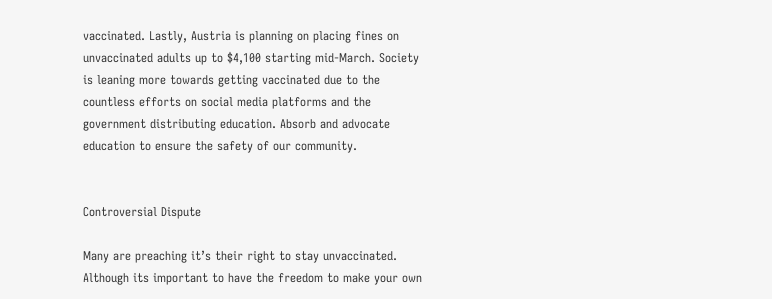vaccinated. Lastly, Austria is planning on placing fines on unvaccinated adults up to $4,100 starting mid-March. Society is leaning more towards getting vaccinated due to the countless efforts on social media platforms and the government distributing education. Absorb and advocate education to ensure the safety of our community.


Controversial Dispute

Many are preaching it’s their right to stay unvaccinated. Although its important to have the freedom to make your own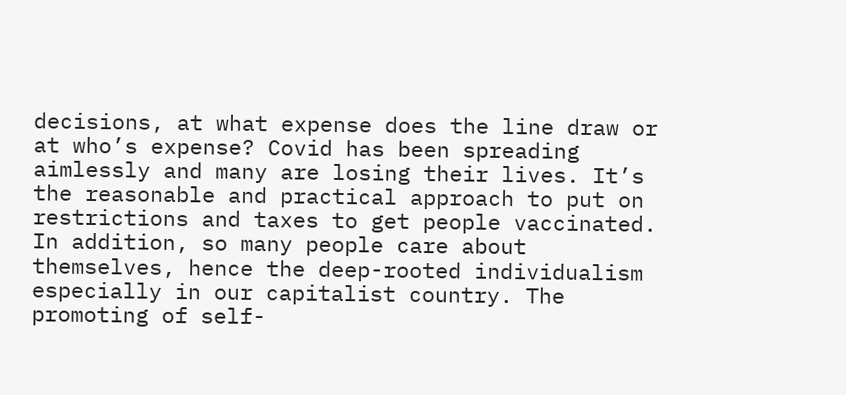decisions, at what expense does the line draw or at who’s expense? Covid has been spreading aimlessly and many are losing their lives. It’s the reasonable and practical approach to put on restrictions and taxes to get people vaccinated. In addition, so many people care about themselves, hence the deep-rooted individualism especially in our capitalist country. The promoting of self-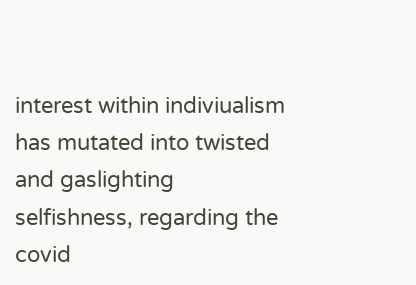interest within indiviualism has mutated into twisted and gaslighting selfishness, regarding the covid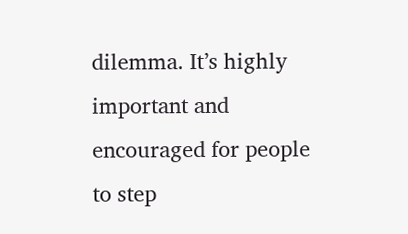dilemma. It’s highly important and encouraged for people to step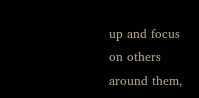up and focus on others around them,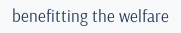benefitting the welfare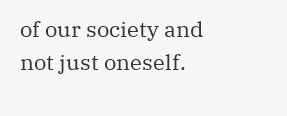of our society and not just oneself.